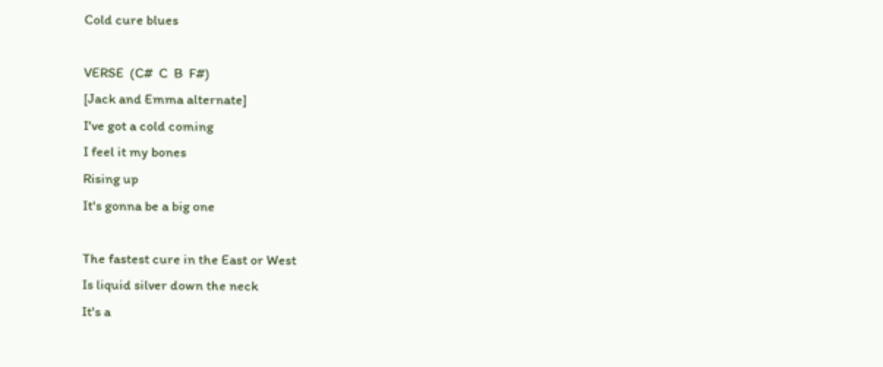Cold cure blues

VERSE  (C#  C  B  F#)
[Jack and Emma alternate]
I've got a cold coming
I feel it my bones
Rising up
It's gonna be a big one

The fastest cure in the East or West
Is liquid silver down the neck
It's a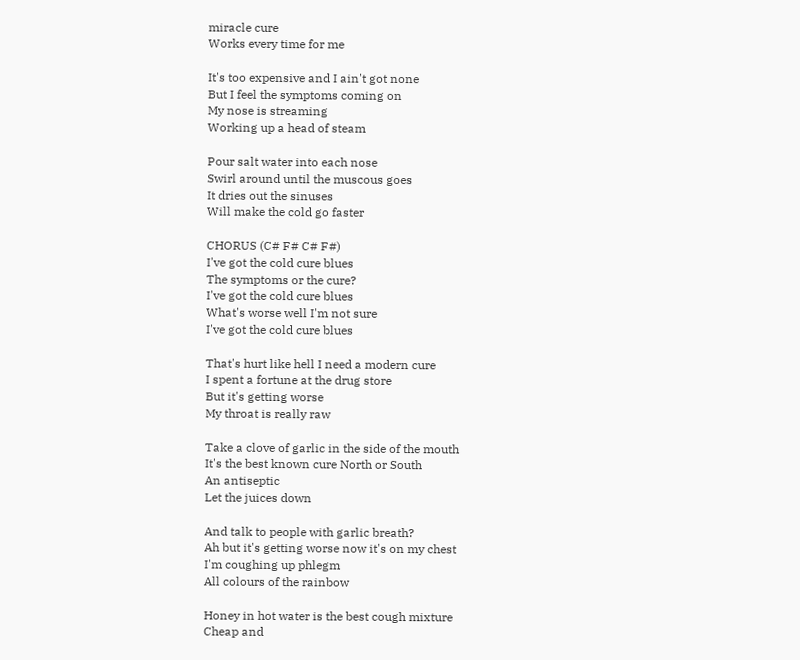miracle cure
Works every time for me

It's too expensive and I ain't got none
But I feel the symptoms coming on
My nose is streaming
Working up a head of steam

Pour salt water into each nose
Swirl around until the muscous goes
It dries out the sinuses
Will make the cold go faster

CHORUS (C# F# C# F#)
I've got the cold cure blues
The symptoms or the cure?
I've got the cold cure blues
What's worse well I'm not sure
I've got the cold cure blues

That's hurt like hell I need a modern cure
I spent a fortune at the drug store
But it's getting worse
My throat is really raw

Take a clove of garlic in the side of the mouth
It's the best known cure North or South
An antiseptic
Let the juices down

And talk to people with garlic breath?
Ah but it's getting worse now it's on my chest
I'm coughing up phlegm
All colours of the rainbow

Honey in hot water is the best cough mixture
Cheap and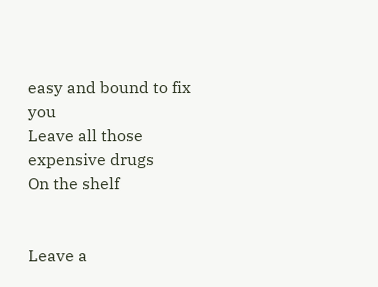easy and bound to fix you
Leave all those expensive drugs
On the shelf


Leave a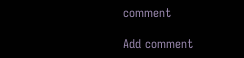comment

Add comment